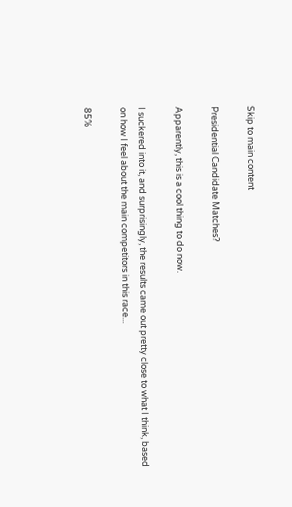Skip to main content

Presidential Candidate Matches?

Apparently, this is a cool thing to do now.

I suckered into it, and surprisingly, the results came out pretty close to what I think, based on how I feel about the main competitors in this race...

85%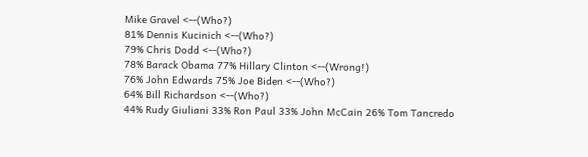Mike Gravel <--(Who?)
81% Dennis Kucinich <--(Who?)
79% Chris Dodd <--(Who?)
78% Barack Obama 77% Hillary Clinton <--(Wrong!)
76% John Edwards 75% Joe Biden <--(Who?)
64% Bill Richardson <--(Who?)
44% Rudy Giuliani 33% Ron Paul 33% John McCain 26% Tom Tancredo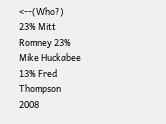<--(Who?)
23% Mitt Romney 23% Mike Huckabee 13% Fred Thompson
2008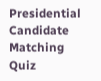Presidential Candidate Matching Quiz